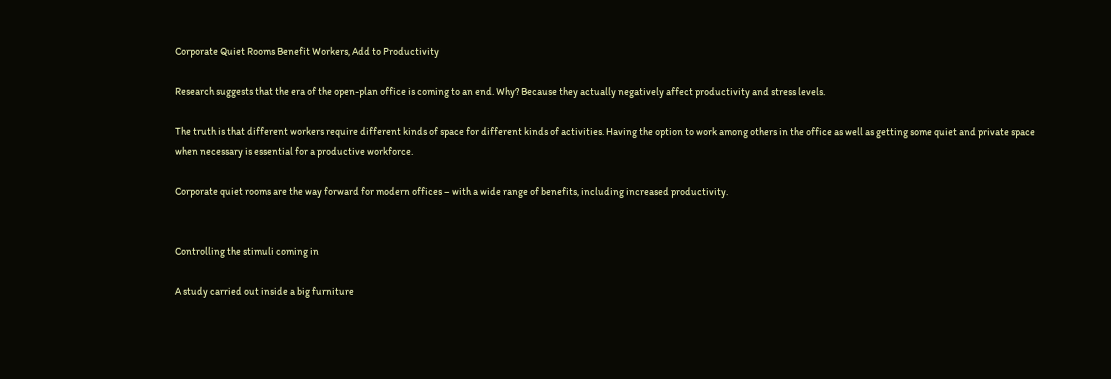Corporate Quiet Rooms Benefit Workers, Add to Productivity

Research suggests that the era of the open-plan office is coming to an end. Why? Because they actually negatively affect productivity and stress levels.

The truth is that different workers require different kinds of space for different kinds of activities. Having the option to work among others in the office as well as getting some quiet and private space when necessary is essential for a productive workforce.

Corporate quiet rooms are the way forward for modern offices – with a wide range of benefits, including increased productivity.


Controlling the stimuli coming in

A study carried out inside a big furniture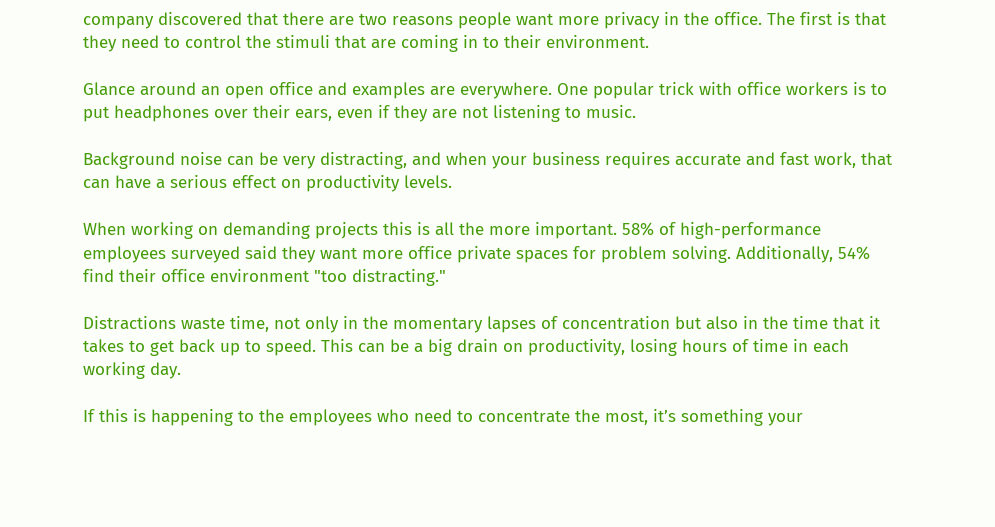company discovered that there are two reasons people want more privacy in the office. The first is that they need to control the stimuli that are coming in to their environment.

Glance around an open office and examples are everywhere. One popular trick with office workers is to put headphones over their ears, even if they are not listening to music.

Background noise can be very distracting, and when your business requires accurate and fast work, that can have a serious effect on productivity levels.

When working on demanding projects this is all the more important. 58% of high-performance employees surveyed said they want more office private spaces for problem solving. Additionally, 54% find their office environment "too distracting."

Distractions waste time, not only in the momentary lapses of concentration but also in the time that it takes to get back up to speed. This can be a big drain on productivity, losing hours of time in each working day.

If this is happening to the employees who need to concentrate the most, it’s something your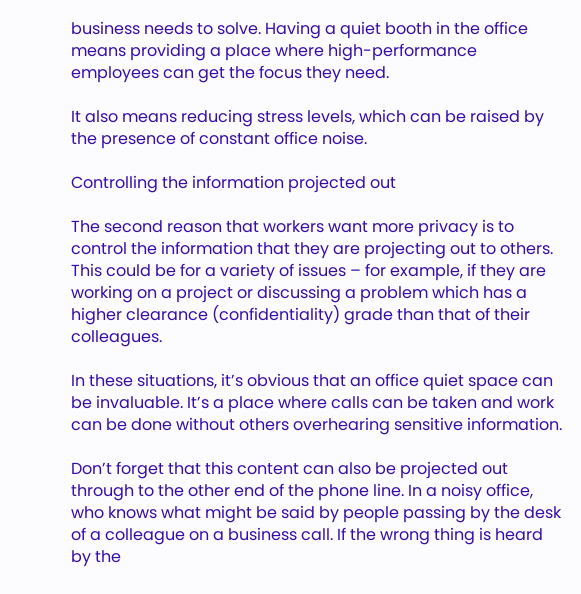business needs to solve. Having a quiet booth in the office means providing a place where high-performance employees can get the focus they need.

It also means reducing stress levels, which can be raised by the presence of constant office noise.

Controlling the information projected out

The second reason that workers want more privacy is to control the information that they are projecting out to others. This could be for a variety of issues – for example, if they are working on a project or discussing a problem which has a higher clearance (confidentiality) grade than that of their colleagues.

In these situations, it’s obvious that an office quiet space can be invaluable. It’s a place where calls can be taken and work can be done without others overhearing sensitive information.

Don’t forget that this content can also be projected out through to the other end of the phone line. In a noisy office, who knows what might be said by people passing by the desk of a colleague on a business call. If the wrong thing is heard by the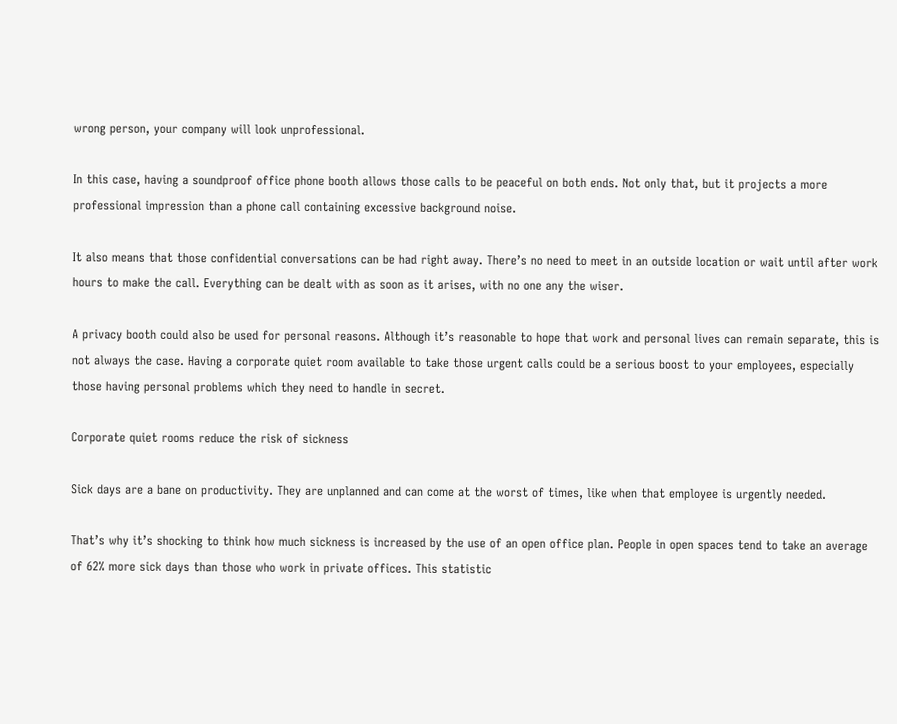wrong person, your company will look unprofessional.

In this case, having a soundproof office phone booth allows those calls to be peaceful on both ends. Not only that, but it projects a more professional impression than a phone call containing excessive background noise.

It also means that those confidential conversations can be had right away. There’s no need to meet in an outside location or wait until after work hours to make the call. Everything can be dealt with as soon as it arises, with no one any the wiser.

A privacy booth could also be used for personal reasons. Although it’s reasonable to hope that work and personal lives can remain separate, this is not always the case. Having a corporate quiet room available to take those urgent calls could be a serious boost to your employees, especially those having personal problems which they need to handle in secret.

Corporate quiet rooms reduce the risk of sickness

Sick days are a bane on productivity. They are unplanned and can come at the worst of times, like when that employee is urgently needed.

That’s why it’s shocking to think how much sickness is increased by the use of an open office plan. People in open spaces tend to take an average of 62% more sick days than those who work in private offices. This statistic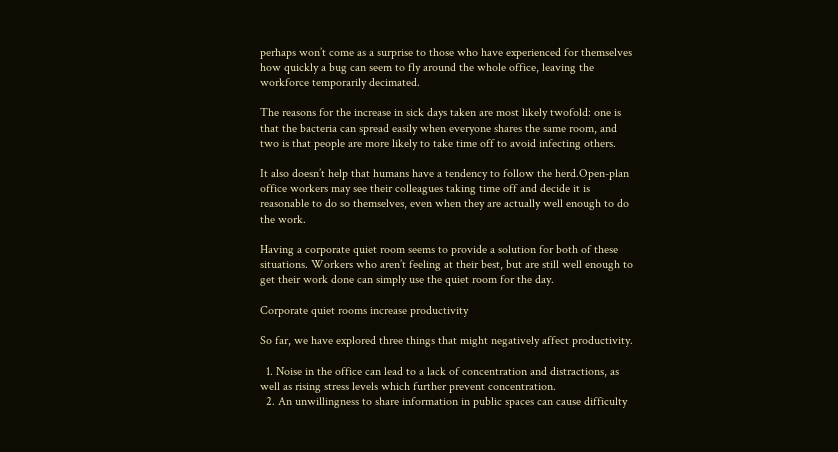perhaps won’t come as a surprise to those who have experienced for themselves how quickly a bug can seem to fly around the whole office, leaving the workforce temporarily decimated.

The reasons for the increase in sick days taken are most likely twofold: one is that the bacteria can spread easily when everyone shares the same room, and two is that people are more likely to take time off to avoid infecting others.

It also doesn’t help that humans have a tendency to follow the herd.Open-plan office workers may see their colleagues taking time off and decide it is reasonable to do so themselves, even when they are actually well enough to do the work.

Having a corporate quiet room seems to provide a solution for both of these situations. Workers who aren’t feeling at their best, but are still well enough to get their work done can simply use the quiet room for the day.

Corporate quiet rooms increase productivity

So far, we have explored three things that might negatively affect productivity.

  1. Noise in the office can lead to a lack of concentration and distractions, as well as rising stress levels which further prevent concentration.
  2. An unwillingness to share information in public spaces can cause difficulty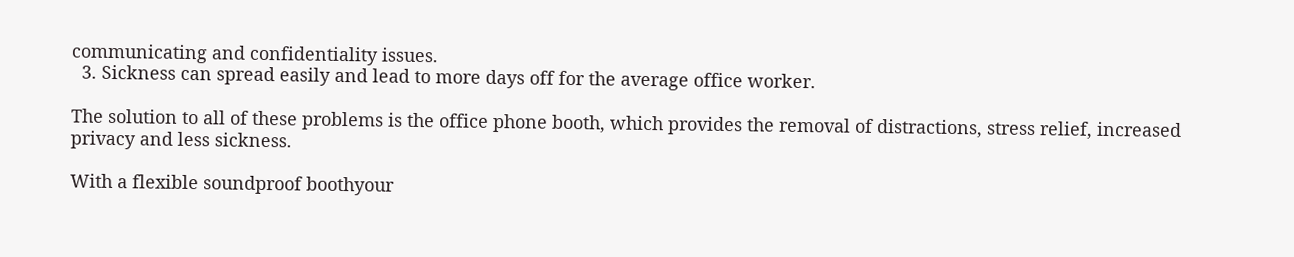communicating and confidentiality issues.
  3. Sickness can spread easily and lead to more days off for the average office worker.

The solution to all of these problems is the office phone booth, which provides the removal of distractions, stress relief, increased privacy and less sickness.

With a flexible soundproof boothyour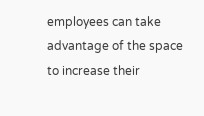employees can take advantage of the space to increase their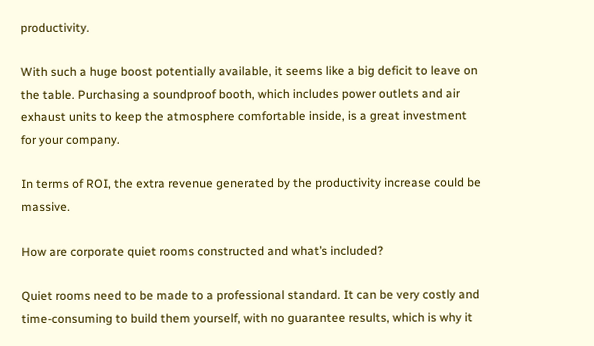productivity.

With such a huge boost potentially available, it seems like a big deficit to leave on the table. Purchasing a soundproof booth, which includes power outlets and air exhaust units to keep the atmosphere comfortable inside, is a great investment for your company.

In terms of ROI, the extra revenue generated by the productivity increase could be massive.

How are corporate quiet rooms constructed and what’s included?

Quiet rooms need to be made to a professional standard. It can be very costly and time-consuming to build them yourself, with no guarantee results, which is why it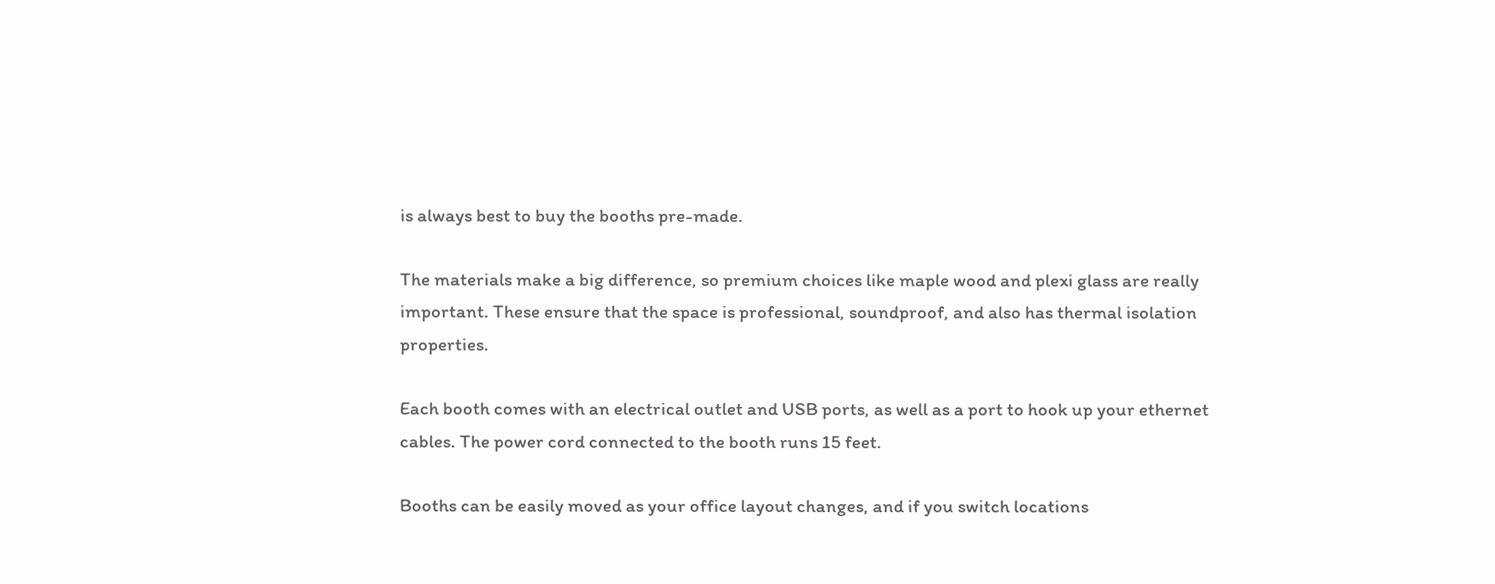is always best to buy the booths pre-made.

The materials make a big difference, so premium choices like maple wood and plexi glass are really important. These ensure that the space is professional, soundproof, and also has thermal isolation properties.

Each booth comes with an electrical outlet and USB ports, as well as a port to hook up your ethernet cables. The power cord connected to the booth runs 15 feet.

Booths can be easily moved as your office layout changes, and if you switch locations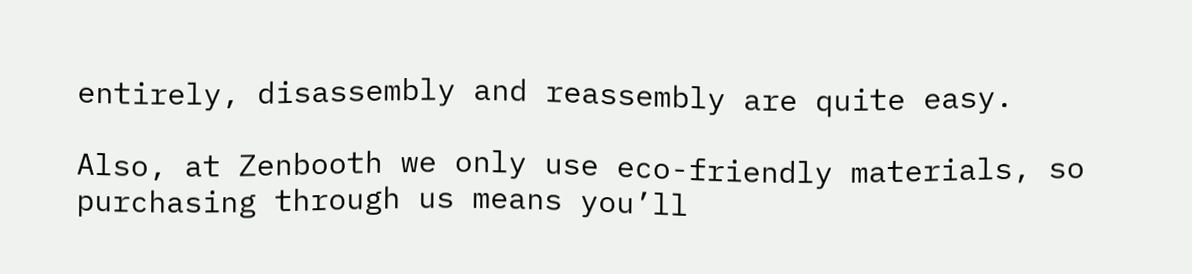entirely, disassembly and reassembly are quite easy.

Also, at Zenbooth we only use eco-friendly materials, so purchasing through us means you’ll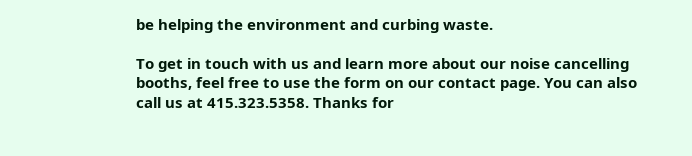be helping the environment and curbing waste.

To get in touch with us and learn more about our noise cancelling booths, feel free to use the form on our contact page. You can also call us at 415.323.5358. Thanks for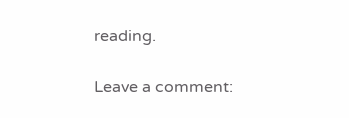reading.

Leave a comment: